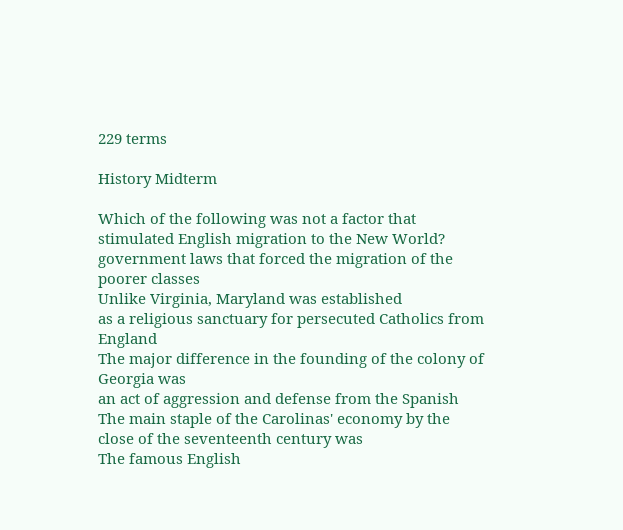229 terms

History Midterm

Which of the following was not a factor that stimulated English migration to the New World?
government laws that forced the migration of the poorer classes
Unlike Virginia, Maryland was established
as a religious sanctuary for persecuted Catholics from England
The major difference in the founding of the colony of Georgia was
an act of aggression and defense from the Spanish
The main staple of the Carolinas' economy by the close of the seventeenth century was
The famous English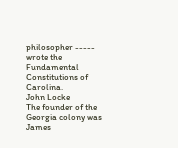philosopher ----- wrote the Fundamental Constitutions of Carolina.
John Locke
The founder of the Georgia colony was
James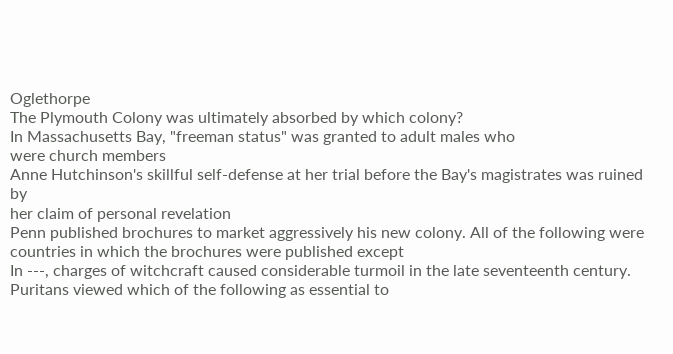Oglethorpe
The Plymouth Colony was ultimately absorbed by which colony?
In Massachusetts Bay, "freeman status" was granted to adult males who
were church members
Anne Hutchinson's skillful self-defense at her trial before the Bay's magistrates was ruined by
her claim of personal revelation
Penn published brochures to market aggressively his new colony. All of the following were countries in which the brochures were published except
In ---, charges of witchcraft caused considerable turmoil in the late seventeenth century.
Puritans viewed which of the following as essential to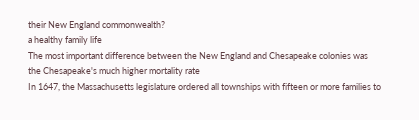their New England commonwealth?
a healthy family life
The most important difference between the New England and Chesapeake colonies was
the Chesapeake's much higher mortality rate
In 1647, the Massachusetts legislature ordered all townships with fifteen or more families to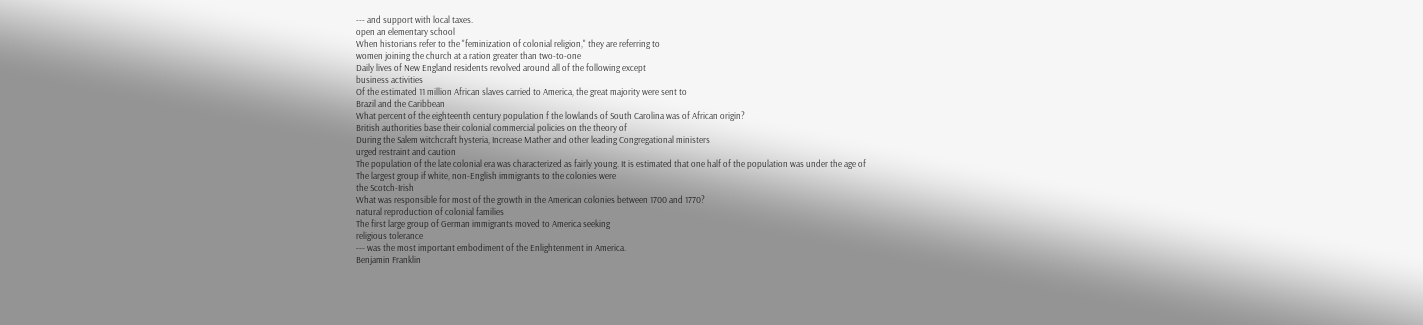--- and support with local taxes.
open an elementary school
When historians refer to the "feminization of colonial religion," they are referring to
women joining the church at a ration greater than two-to-one
Daily lives of New England residents revolved around all of the following except
business activities
Of the estimated 11 million African slaves carried to America, the great majority were sent to
Brazil and the Caribbean
What percent of the eighteenth century population f the lowlands of South Carolina was of African origin?
British authorities base their colonial commercial policies on the theory of
During the Salem witchcraft hysteria, Increase Mather and other leading Congregational ministers
urged restraint and caution
The population of the late colonial era was characterized as fairly young. It is estimated that one half of the population was under the age of
The largest group if white, non-English immigrants to the colonies were
the Scotch-Irish
What was responsible for most of the growth in the American colonies between 1700 and 1770?
natural reproduction of colonial families
The first large group of German immigrants moved to America seeking
religious tolerance
--- was the most important embodiment of the Enlightenment in America.
Benjamin Franklin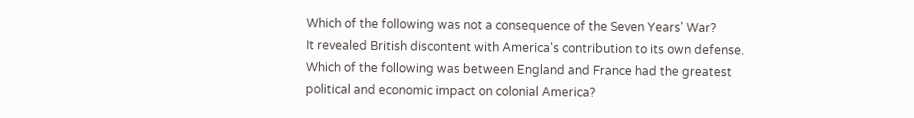Which of the following was not a consequence of the Seven Years' War?
It revealed British discontent with America's contribution to its own defense.
Which of the following was between England and France had the greatest political and economic impact on colonial America?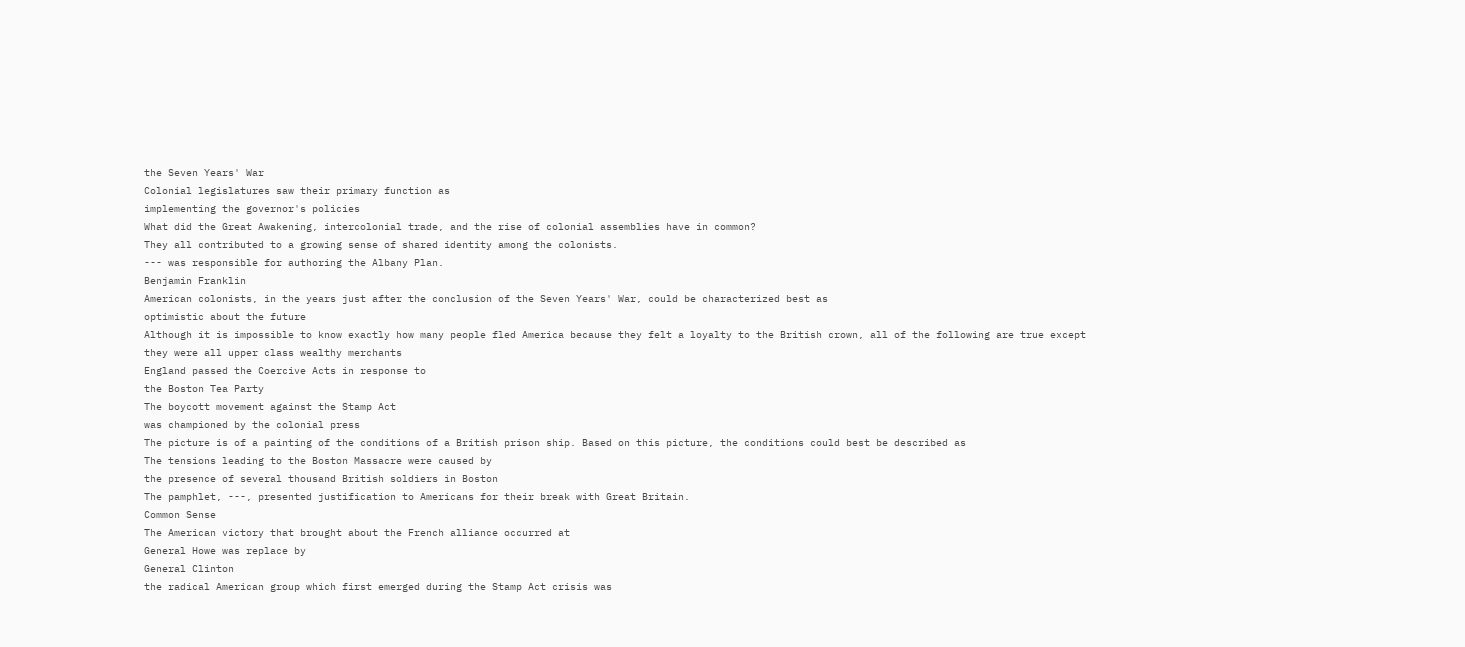the Seven Years' War
Colonial legislatures saw their primary function as
implementing the governor's policies
What did the Great Awakening, intercolonial trade, and the rise of colonial assemblies have in common?
They all contributed to a growing sense of shared identity among the colonists.
--- was responsible for authoring the Albany Plan.
Benjamin Franklin
American colonists, in the years just after the conclusion of the Seven Years' War, could be characterized best as
optimistic about the future
Although it is impossible to know exactly how many people fled America because they felt a loyalty to the British crown, all of the following are true except
they were all upper class wealthy merchants
England passed the Coercive Acts in response to
the Boston Tea Party
The boycott movement against the Stamp Act
was championed by the colonial press
The picture is of a painting of the conditions of a British prison ship. Based on this picture, the conditions could best be described as
The tensions leading to the Boston Massacre were caused by
the presence of several thousand British soldiers in Boston
The pamphlet, ---, presented justification to Americans for their break with Great Britain.
Common Sense
The American victory that brought about the French alliance occurred at
General Howe was replace by
General Clinton
the radical American group which first emerged during the Stamp Act crisis was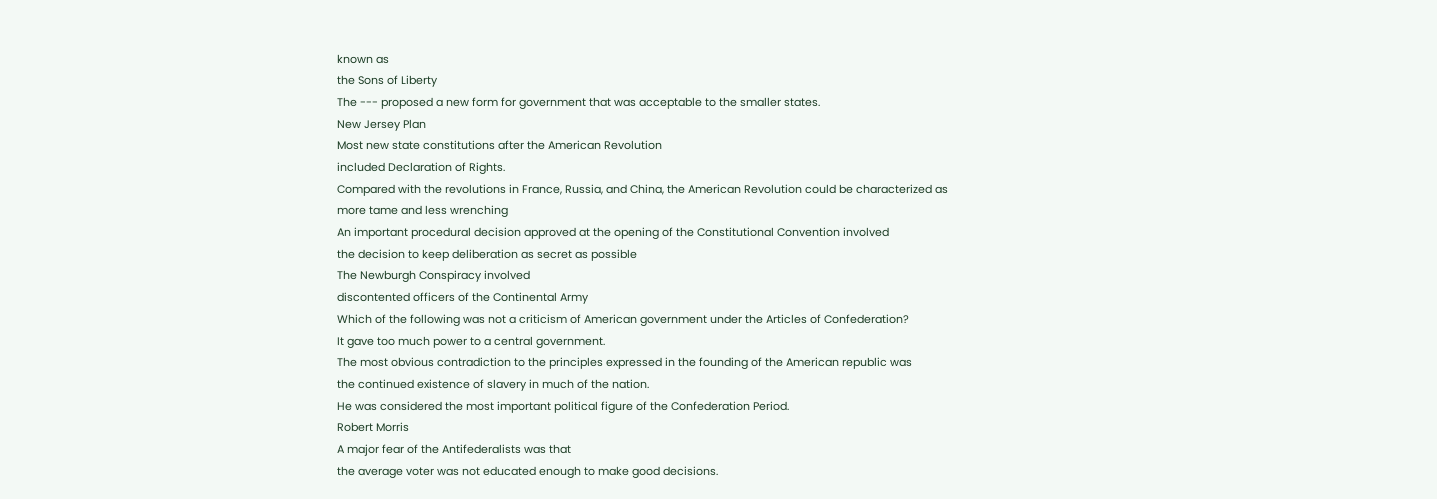known as
the Sons of Liberty
The --- proposed a new form for government that was acceptable to the smaller states.
New Jersey Plan
Most new state constitutions after the American Revolution
included Declaration of Rights.
Compared with the revolutions in France, Russia, and China, the American Revolution could be characterized as
more tame and less wrenching
An important procedural decision approved at the opening of the Constitutional Convention involved
the decision to keep deliberation as secret as possible
The Newburgh Conspiracy involved
discontented officers of the Continental Army
Which of the following was not a criticism of American government under the Articles of Confederation?
It gave too much power to a central government.
The most obvious contradiction to the principles expressed in the founding of the American republic was
the continued existence of slavery in much of the nation.
He was considered the most important political figure of the Confederation Period.
Robert Morris
A major fear of the Antifederalists was that
the average voter was not educated enough to make good decisions.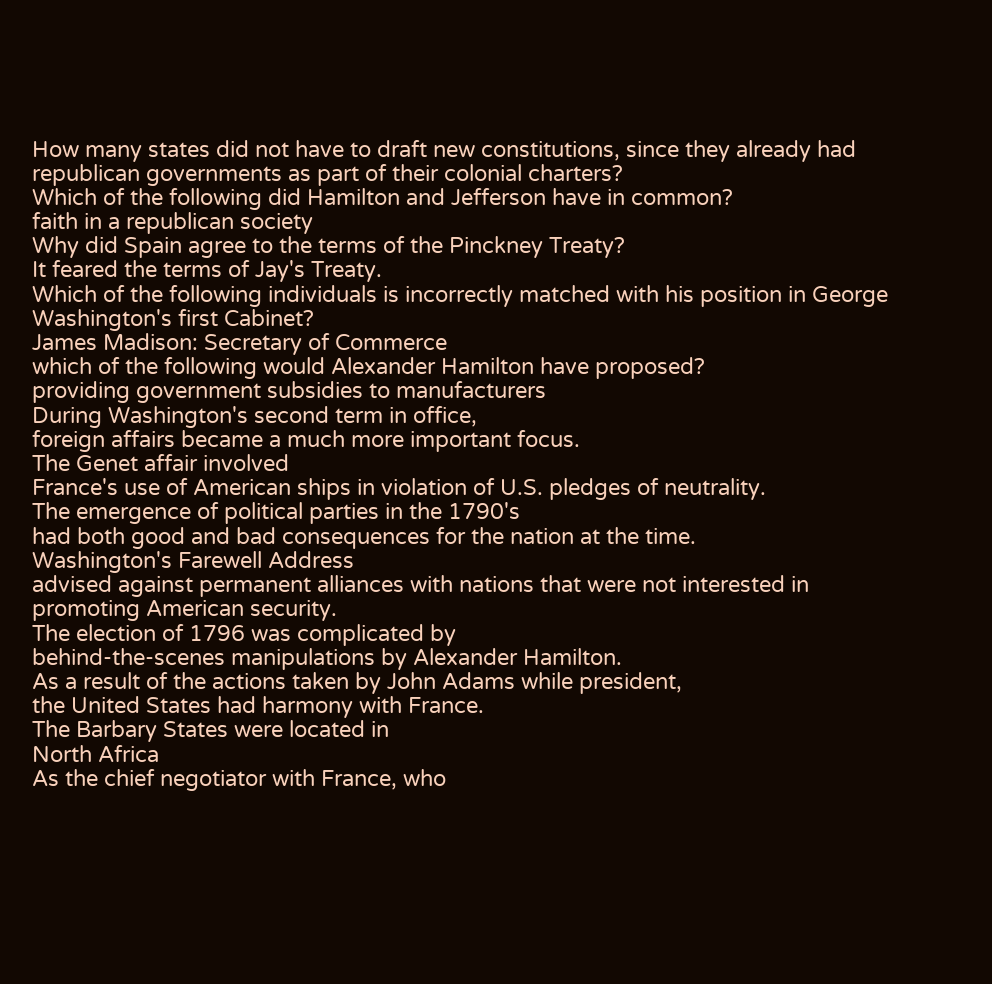How many states did not have to draft new constitutions, since they already had republican governments as part of their colonial charters?
Which of the following did Hamilton and Jefferson have in common?
faith in a republican society
Why did Spain agree to the terms of the Pinckney Treaty?
It feared the terms of Jay's Treaty.
Which of the following individuals is incorrectly matched with his position in George Washington's first Cabinet?
James Madison: Secretary of Commerce
which of the following would Alexander Hamilton have proposed?
providing government subsidies to manufacturers
During Washington's second term in office,
foreign affairs became a much more important focus.
The Genet affair involved
France's use of American ships in violation of U.S. pledges of neutrality.
The emergence of political parties in the 1790's
had both good and bad consequences for the nation at the time.
Washington's Farewell Address
advised against permanent alliances with nations that were not interested in promoting American security.
The election of 1796 was complicated by
behind-the-scenes manipulations by Alexander Hamilton.
As a result of the actions taken by John Adams while president,
the United States had harmony with France.
The Barbary States were located in
North Africa
As the chief negotiator with France, who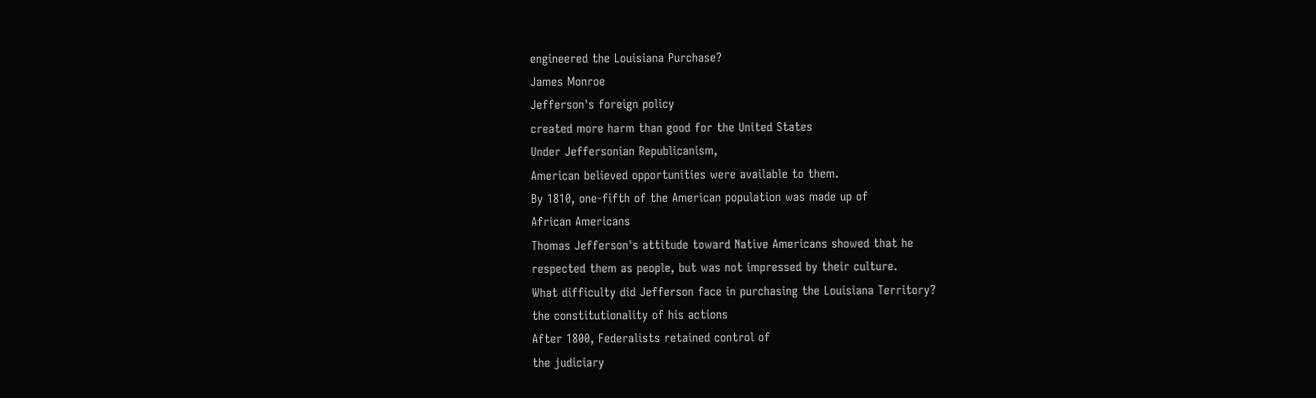engineered the Louisiana Purchase?
James Monroe
Jefferson's foreign policy
created more harm than good for the United States
Under Jeffersonian Republicanism,
American believed opportunities were available to them.
By 1810, one-fifth of the American population was made up of
African Americans
Thomas Jefferson's attitude toward Native Americans showed that he
respected them as people, but was not impressed by their culture.
What difficulty did Jefferson face in purchasing the Louisiana Territory?
the constitutionality of his actions
After 1800, Federalists retained control of
the judiciary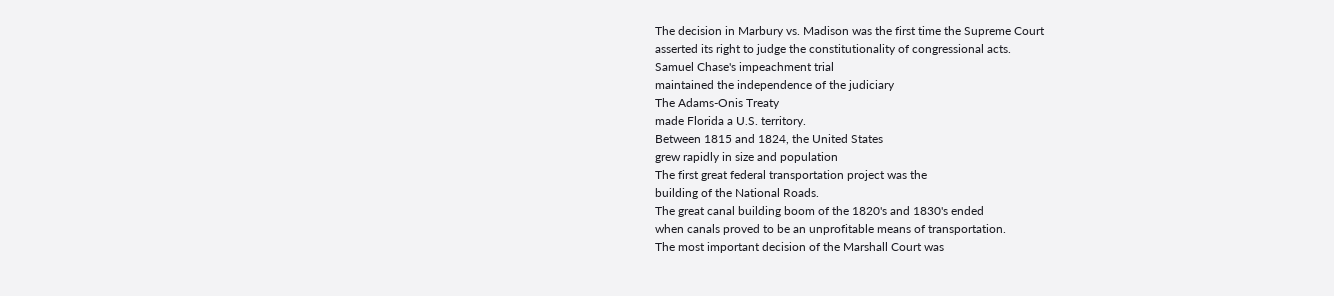The decision in Marbury vs. Madison was the first time the Supreme Court
asserted its right to judge the constitutionality of congressional acts.
Samuel Chase's impeachment trial
maintained the independence of the judiciary
The Adams-Onis Treaty
made Florida a U.S. territory.
Between 1815 and 1824, the United States
grew rapidly in size and population
The first great federal transportation project was the
building of the National Roads.
The great canal building boom of the 1820's and 1830's ended
when canals proved to be an unprofitable means of transportation.
The most important decision of the Marshall Court was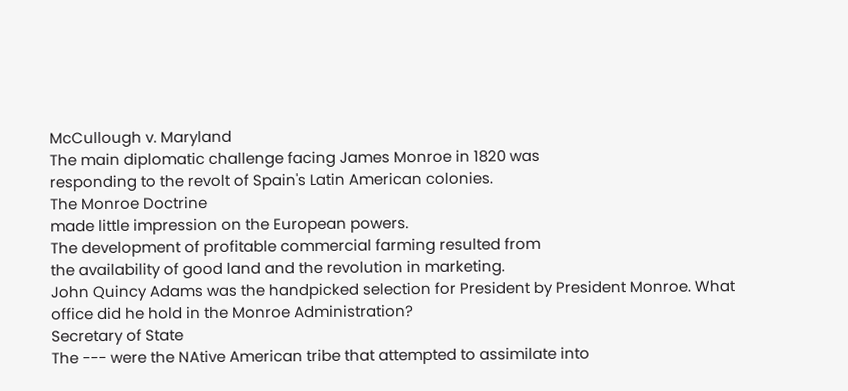McCullough v. Maryland
The main diplomatic challenge facing James Monroe in 1820 was
responding to the revolt of Spain's Latin American colonies.
The Monroe Doctrine
made little impression on the European powers.
The development of profitable commercial farming resulted from
the availability of good land and the revolution in marketing.
John Quincy Adams was the handpicked selection for President by President Monroe. What office did he hold in the Monroe Administration?
Secretary of State
The --- were the NAtive American tribe that attempted to assimilate into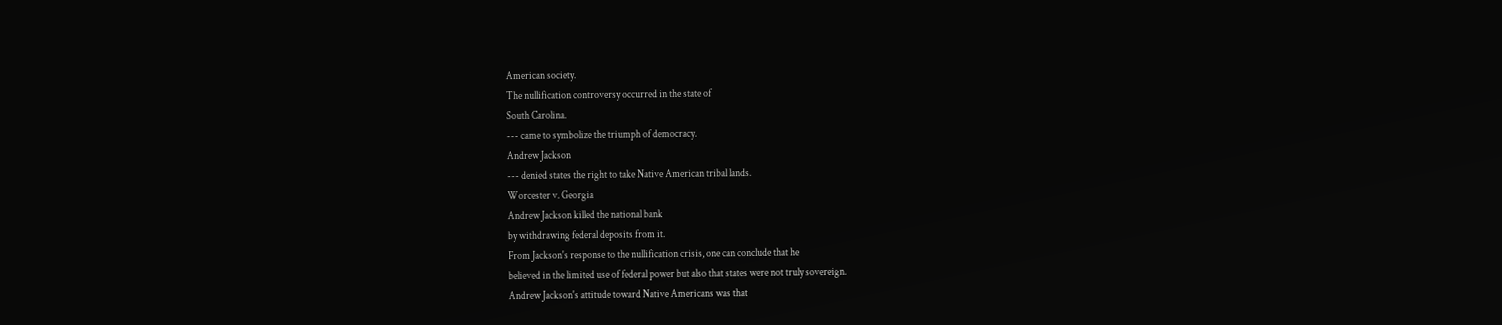American society.
The nullification controversy occurred in the state of
South Carolina.
--- came to symbolize the triumph of democracy.
Andrew Jackson
--- denied states the right to take Native American tribal lands.
Worcester v. Georgia
Andrew Jackson killed the national bank
by withdrawing federal deposits from it.
From Jackson's response to the nullification crisis, one can conclude that he
believed in the limited use of federal power but also that states were not truly sovereign.
Andrew Jackson's attitude toward Native Americans was that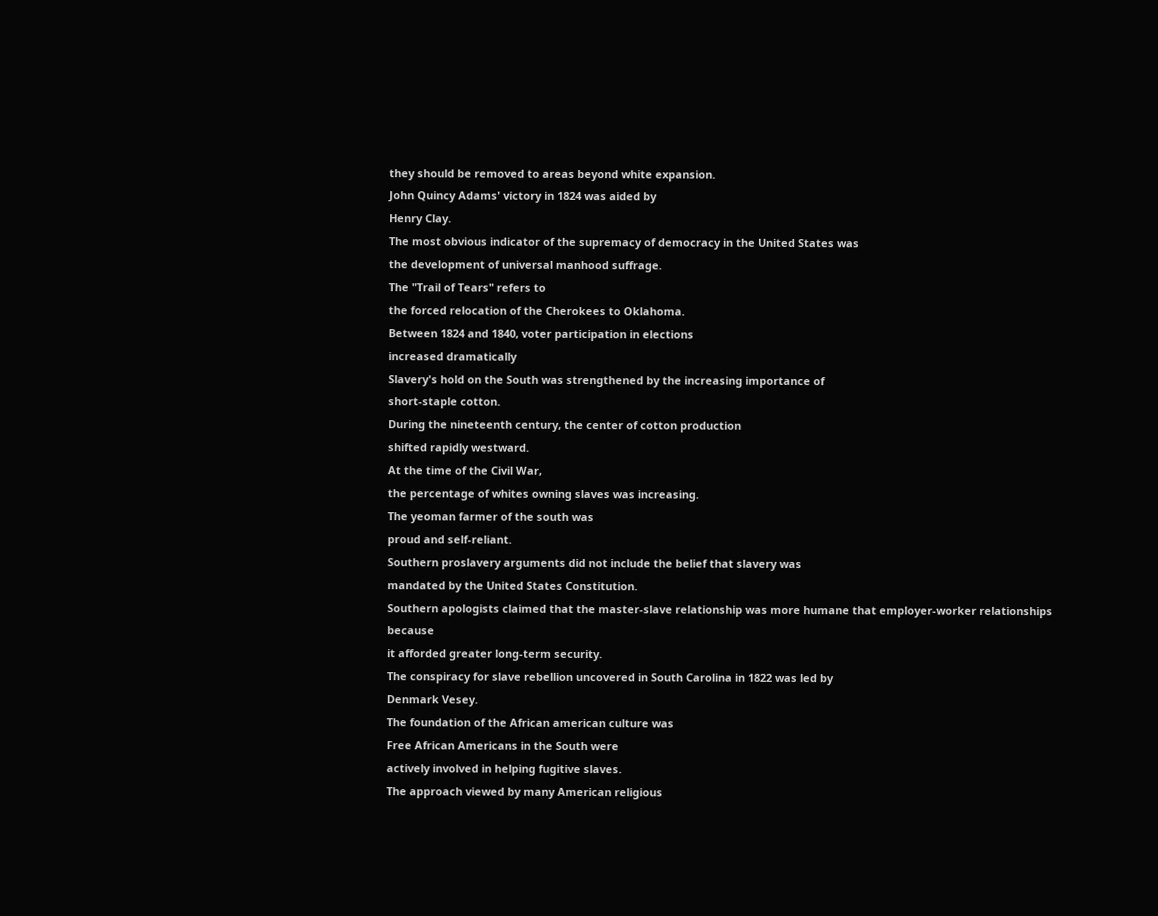they should be removed to areas beyond white expansion.
John Quincy Adams' victory in 1824 was aided by
Henry Clay.
The most obvious indicator of the supremacy of democracy in the United States was
the development of universal manhood suffrage.
The "Trail of Tears" refers to
the forced relocation of the Cherokees to Oklahoma.
Between 1824 and 1840, voter participation in elections
increased dramatically
Slavery's hold on the South was strengthened by the increasing importance of
short-staple cotton.
During the nineteenth century, the center of cotton production
shifted rapidly westward.
At the time of the Civil War,
the percentage of whites owning slaves was increasing.
The yeoman farmer of the south was
proud and self-reliant.
Southern proslavery arguments did not include the belief that slavery was
mandated by the United States Constitution.
Southern apologists claimed that the master-slave relationship was more humane that employer-worker relationships because
it afforded greater long-term security.
The conspiracy for slave rebellion uncovered in South Carolina in 1822 was led by
Denmark Vesey.
The foundation of the African american culture was
Free African Americans in the South were
actively involved in helping fugitive slaves.
The approach viewed by many American religious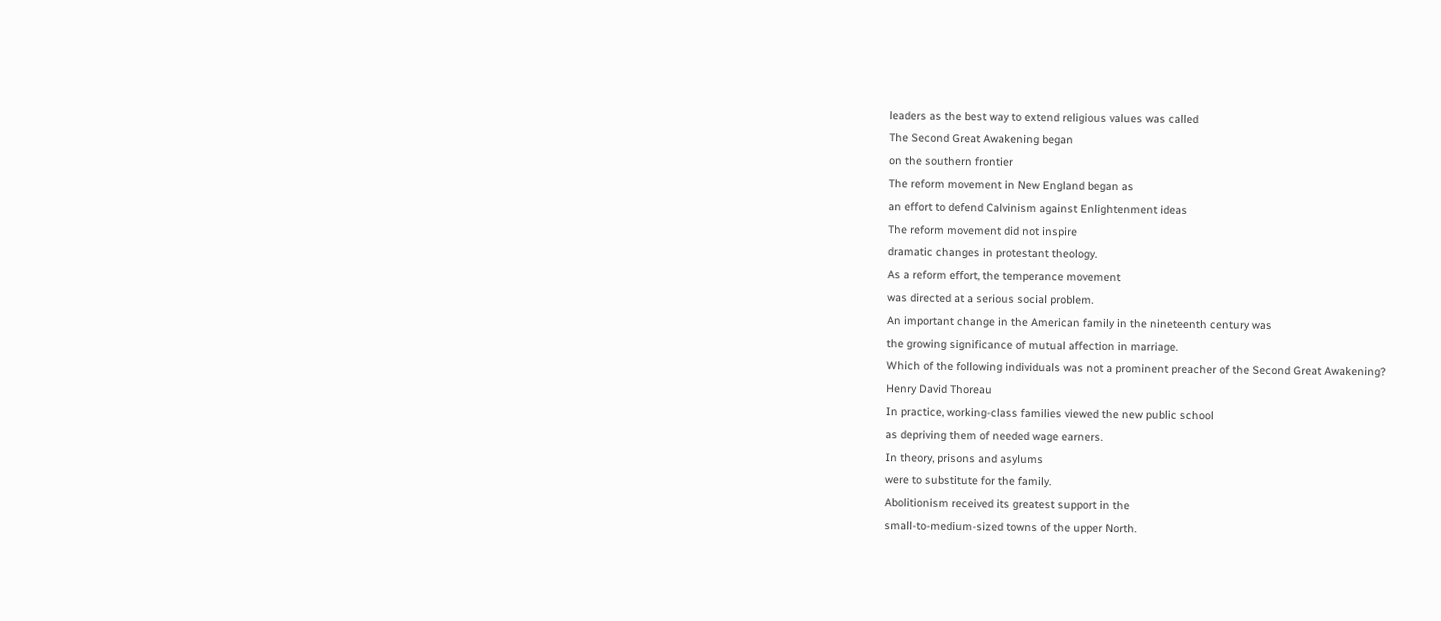leaders as the best way to extend religious values was called
The Second Great Awakening began
on the southern frontier
The reform movement in New England began as
an effort to defend Calvinism against Enlightenment ideas
The reform movement did not inspire
dramatic changes in protestant theology.
As a reform effort, the temperance movement
was directed at a serious social problem.
An important change in the American family in the nineteenth century was
the growing significance of mutual affection in marriage.
Which of the following individuals was not a prominent preacher of the Second Great Awakening?
Henry David Thoreau
In practice, working-class families viewed the new public school
as depriving them of needed wage earners.
In theory, prisons and asylums
were to substitute for the family.
Abolitionism received its greatest support in the
small-to-medium-sized towns of the upper North.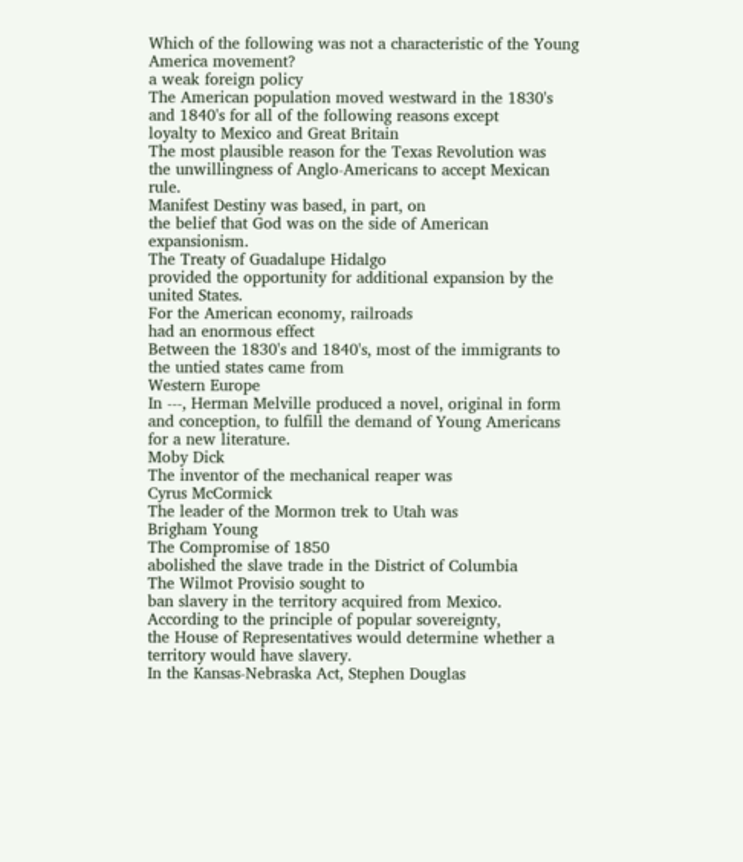Which of the following was not a characteristic of the Young America movement?
a weak foreign policy
The American population moved westward in the 1830's and 1840's for all of the following reasons except
loyalty to Mexico and Great Britain
The most plausible reason for the Texas Revolution was
the unwillingness of Anglo-Americans to accept Mexican rule.
Manifest Destiny was based, in part, on
the belief that God was on the side of American expansionism.
The Treaty of Guadalupe Hidalgo
provided the opportunity for additional expansion by the united States.
For the American economy, railroads
had an enormous effect
Between the 1830's and 1840's, most of the immigrants to the untied states came from
Western Europe
In ---, Herman Melville produced a novel, original in form and conception, to fulfill the demand of Young Americans for a new literature.
Moby Dick
The inventor of the mechanical reaper was
Cyrus McCormick
The leader of the Mormon trek to Utah was
Brigham Young
The Compromise of 1850
abolished the slave trade in the District of Columbia
The Wilmot Provisio sought to
ban slavery in the territory acquired from Mexico.
According to the principle of popular sovereignty,
the House of Representatives would determine whether a territory would have slavery.
In the Kansas-Nebraska Act, Stephen Douglas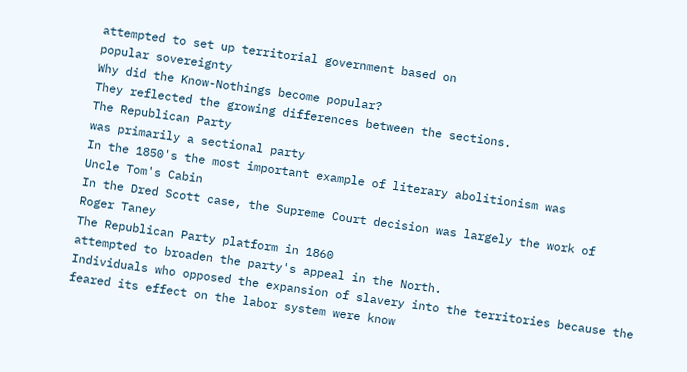attempted to set up territorial government based on
popular sovereignty
Why did the Know-Nothings become popular?
They reflected the growing differences between the sections.
The Republican Party
was primarily a sectional party
In the 1850's the most important example of literary abolitionism was
Uncle Tom's Cabin
In the Dred Scott case, the Supreme Court decision was largely the work of
Roger Taney
The Republican Party platform in 1860
attempted to broaden the party's appeal in the North.
Individuals who opposed the expansion of slavery into the territories because the feared its effect on the labor system were know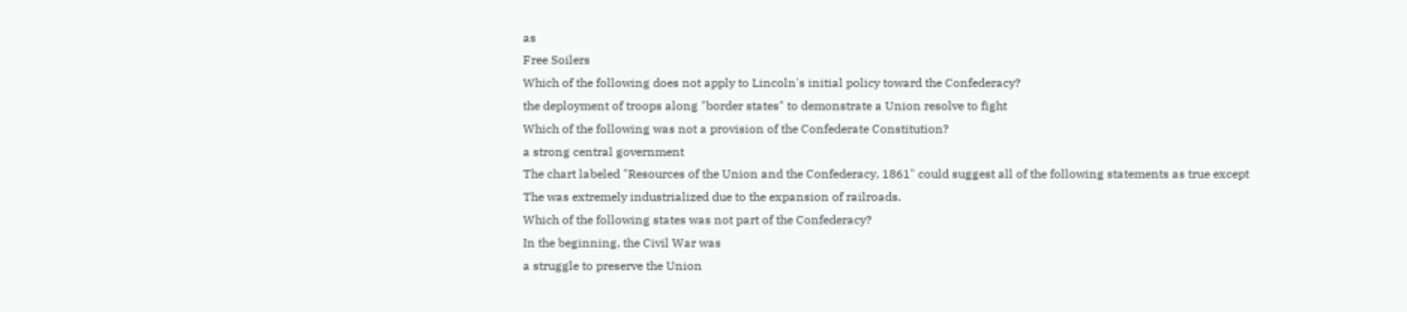as
Free Soilers
Which of the following does not apply to Lincoln's initial policy toward the Confederacy?
the deployment of troops along "border states" to demonstrate a Union resolve to fight
Which of the following was not a provision of the Confederate Constitution?
a strong central government
The chart labeled "Resources of the Union and the Confederacy, 1861" could suggest all of the following statements as true except
The was extremely industrialized due to the expansion of railroads.
Which of the following states was not part of the Confederacy?
In the beginning, the Civil War was
a struggle to preserve the Union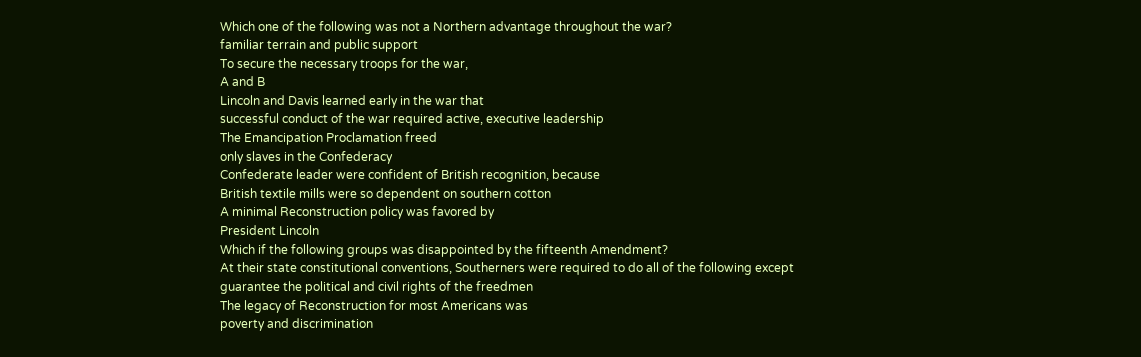Which one of the following was not a Northern advantage throughout the war?
familiar terrain and public support
To secure the necessary troops for the war,
A and B
Lincoln and Davis learned early in the war that
successful conduct of the war required active, executive leadership
The Emancipation Proclamation freed
only slaves in the Confederacy
Confederate leader were confident of British recognition, because
British textile mills were so dependent on southern cotton
A minimal Reconstruction policy was favored by
President Lincoln
Which if the following groups was disappointed by the fifteenth Amendment?
At their state constitutional conventions, Southerners were required to do all of the following except
guarantee the political and civil rights of the freedmen
The legacy of Reconstruction for most Americans was
poverty and discrimination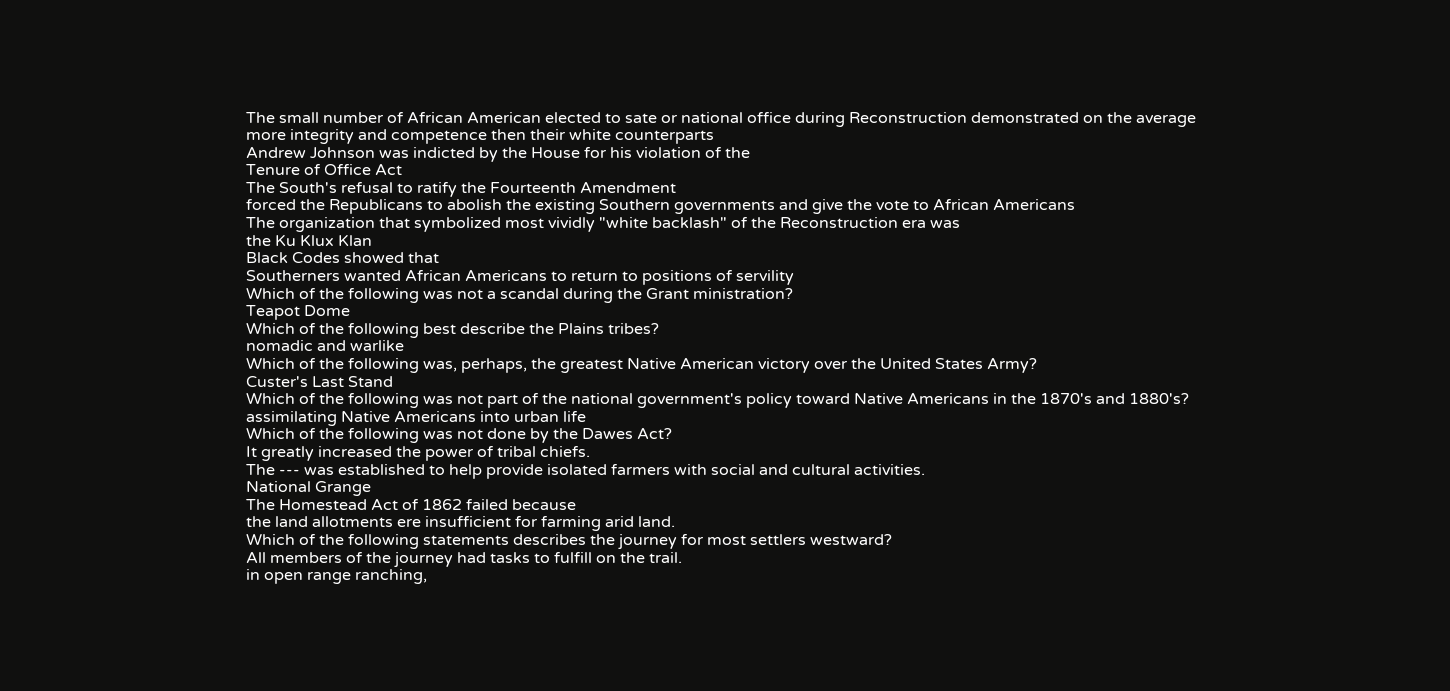The small number of African American elected to sate or national office during Reconstruction demonstrated on the average
more integrity and competence then their white counterparts
Andrew Johnson was indicted by the House for his violation of the
Tenure of Office Act
The South's refusal to ratify the Fourteenth Amendment
forced the Republicans to abolish the existing Southern governments and give the vote to African Americans
The organization that symbolized most vividly "white backlash" of the Reconstruction era was
the Ku Klux Klan
Black Codes showed that
Southerners wanted African Americans to return to positions of servility
Which of the following was not a scandal during the Grant ministration?
Teapot Dome
Which of the following best describe the Plains tribes?
nomadic and warlike
Which of the following was, perhaps, the greatest Native American victory over the United States Army?
Custer's Last Stand
Which of the following was not part of the national government's policy toward Native Americans in the 1870's and 1880's?
assimilating Native Americans into urban life
Which of the following was not done by the Dawes Act?
It greatly increased the power of tribal chiefs.
The --- was established to help provide isolated farmers with social and cultural activities.
National Grange
The Homestead Act of 1862 failed because
the land allotments ere insufficient for farming arid land.
Which of the following statements describes the journey for most settlers westward?
All members of the journey had tasks to fulfill on the trail.
in open range ranching,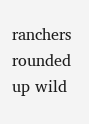ranchers
rounded up wild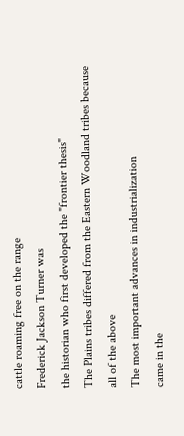cattle roaming free on the range
Frederick Jackson Turner was
the historian who first developed the "frontier thesis"
The Plains tribes differed from the Eastern Woodland tribes because
all of the above
The most important advances in industrialization
came in the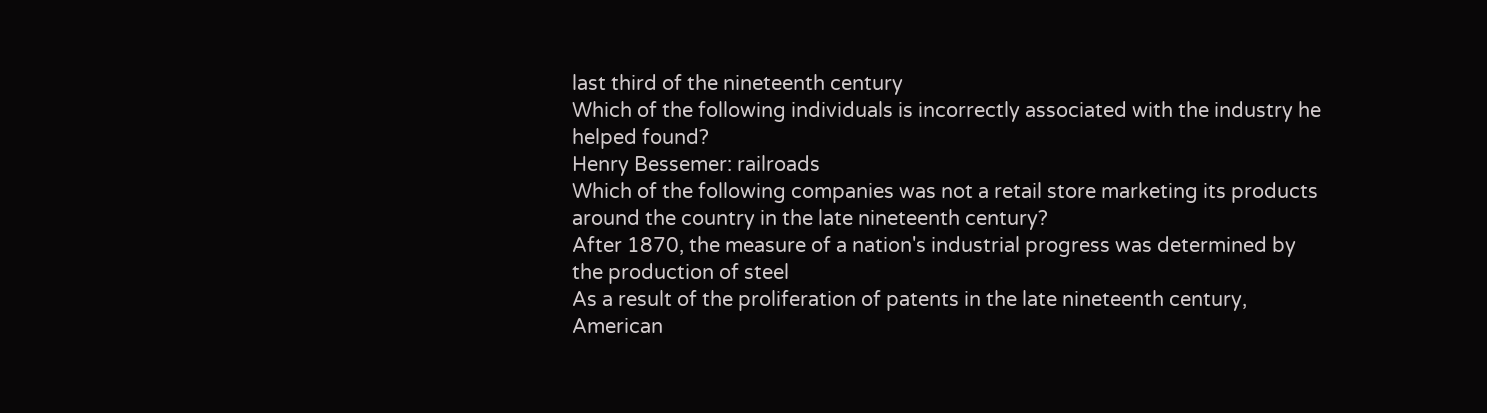last third of the nineteenth century
Which of the following individuals is incorrectly associated with the industry he helped found?
Henry Bessemer: railroads
Which of the following companies was not a retail store marketing its products around the country in the late nineteenth century?
After 1870, the measure of a nation's industrial progress was determined by
the production of steel
As a result of the proliferation of patents in the late nineteenth century,
American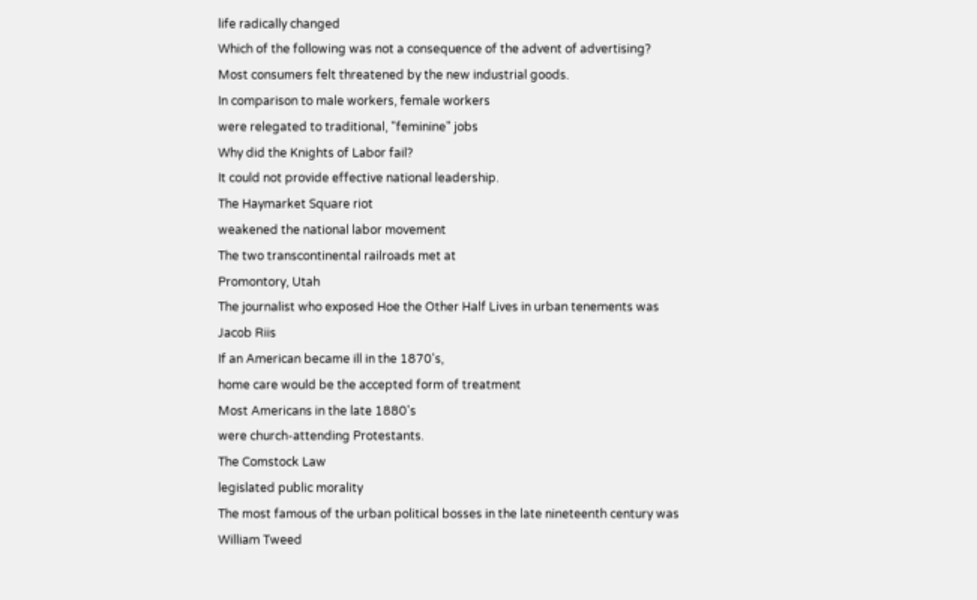life radically changed
Which of the following was not a consequence of the advent of advertising?
Most consumers felt threatened by the new industrial goods.
In comparison to male workers, female workers
were relegated to traditional, "feminine" jobs
Why did the Knights of Labor fail?
It could not provide effective national leadership.
The Haymarket Square riot
weakened the national labor movement
The two transcontinental railroads met at
Promontory, Utah
The journalist who exposed Hoe the Other Half Lives in urban tenements was
Jacob Riis
If an American became ill in the 1870's,
home care would be the accepted form of treatment
Most Americans in the late 1880's
were church-attending Protestants.
The Comstock Law
legislated public morality
The most famous of the urban political bosses in the late nineteenth century was
William Tweed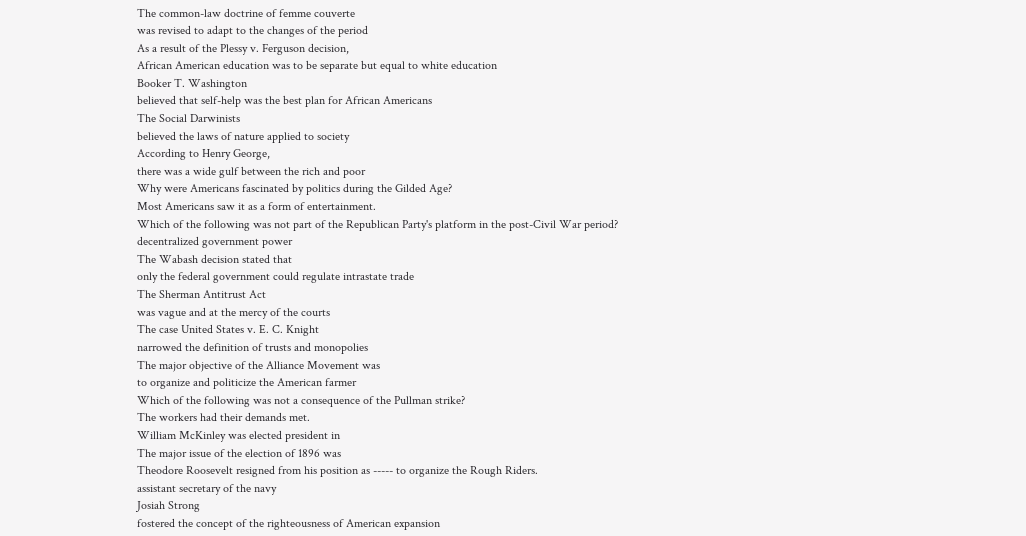The common-law doctrine of femme couverte
was revised to adapt to the changes of the period
As a result of the Plessy v. Ferguson decision,
African American education was to be separate but equal to white education
Booker T. Washington
believed that self-help was the best plan for African Americans
The Social Darwinists
believed the laws of nature applied to society
According to Henry George,
there was a wide gulf between the rich and poor
Why were Americans fascinated by politics during the Gilded Age?
Most Americans saw it as a form of entertainment.
Which of the following was not part of the Republican Party's platform in the post-Civil War period?
decentralized government power
The Wabash decision stated that
only the federal government could regulate intrastate trade
The Sherman Antitrust Act
was vague and at the mercy of the courts
The case United States v. E. C. Knight
narrowed the definition of trusts and monopolies
The major objective of the Alliance Movement was
to organize and politicize the American farmer
Which of the following was not a consequence of the Pullman strike?
The workers had their demands met.
William McKinley was elected president in
The major issue of the election of 1896 was
Theodore Roosevelt resigned from his position as ----- to organize the Rough Riders.
assistant secretary of the navy
Josiah Strong
fostered the concept of the righteousness of American expansion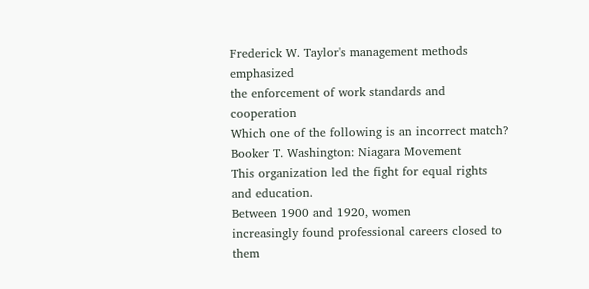Frederick W. Taylor's management methods emphasized
the enforcement of work standards and cooperation
Which one of the following is an incorrect match?
Booker T. Washington: Niagara Movement
This organization led the fight for equal rights and education.
Between 1900 and 1920, women
increasingly found professional careers closed to them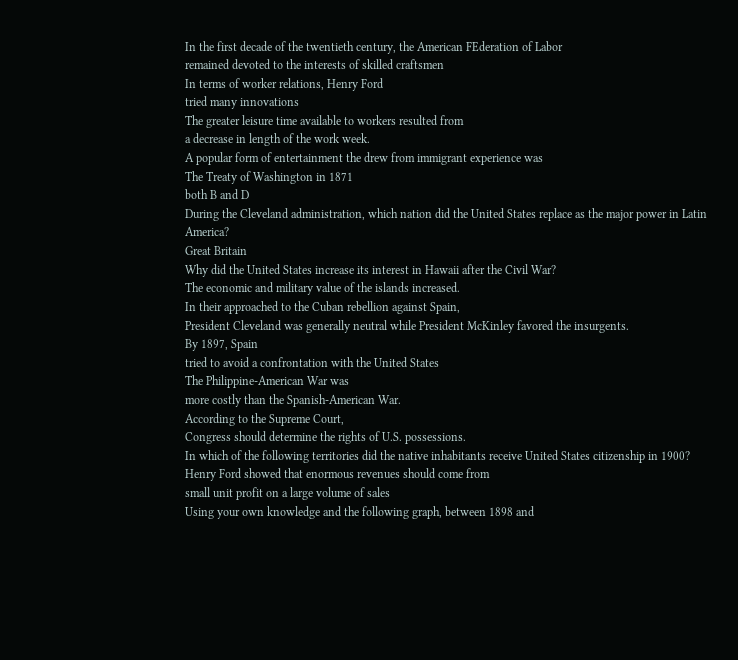In the first decade of the twentieth century, the American FEderation of Labor
remained devoted to the interests of skilled craftsmen
In terms of worker relations, Henry Ford
tried many innovations
The greater leisure time available to workers resulted from
a decrease in length of the work week.
A popular form of entertainment the drew from immigrant experience was
The Treaty of Washington in 1871
both B and D
During the Cleveland administration, which nation did the United States replace as the major power in Latin America?
Great Britain
Why did the United States increase its interest in Hawaii after the Civil War?
The economic and military value of the islands increased.
In their approached to the Cuban rebellion against Spain,
President Cleveland was generally neutral while President McKinley favored the insurgents.
By 1897, Spain
tried to avoid a confrontation with the United States
The Philippine-American War was
more costly than the Spanish-American War.
According to the Supreme Court,
Congress should determine the rights of U.S. possessions.
In which of the following territories did the native inhabitants receive United States citizenship in 1900?
Henry Ford showed that enormous revenues should come from
small unit profit on a large volume of sales
Using your own knowledge and the following graph, between 1898 and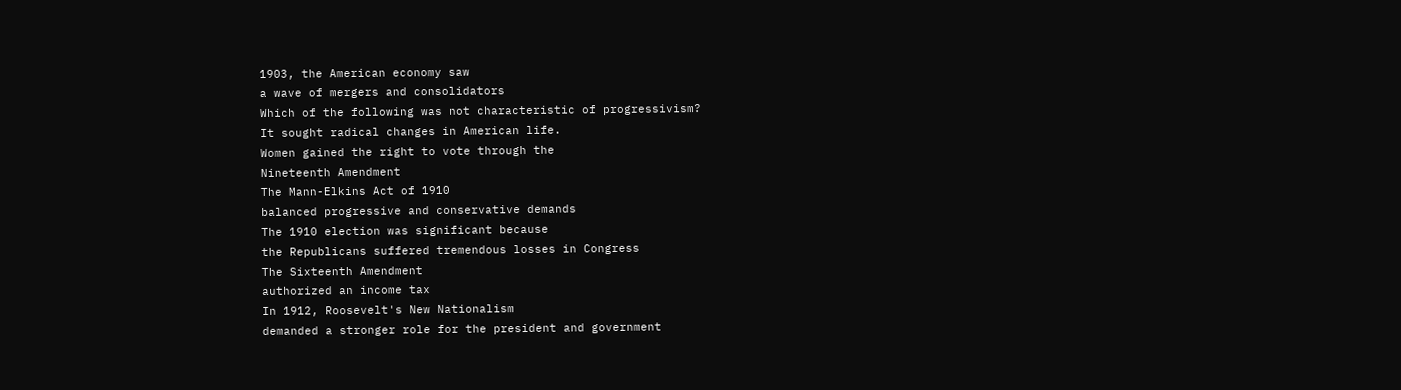1903, the American economy saw
a wave of mergers and consolidators
Which of the following was not characteristic of progressivism?
It sought radical changes in American life.
Women gained the right to vote through the
Nineteenth Amendment
The Mann-Elkins Act of 1910
balanced progressive and conservative demands
The 1910 election was significant because
the Republicans suffered tremendous losses in Congress
The Sixteenth Amendment
authorized an income tax
In 1912, Roosevelt's New Nationalism
demanded a stronger role for the president and government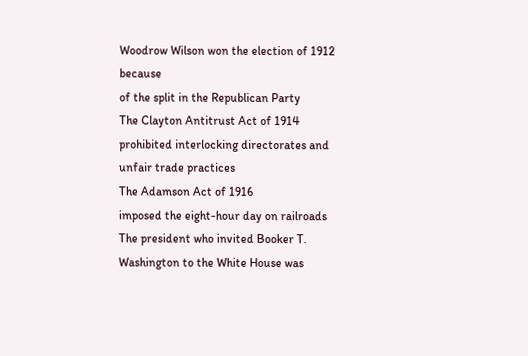Woodrow Wilson won the election of 1912 because
of the split in the Republican Party
The Clayton Antitrust Act of 1914
prohibited interlocking directorates and unfair trade practices
The Adamson Act of 1916
imposed the eight-hour day on railroads
The president who invited Booker T. Washington to the White House was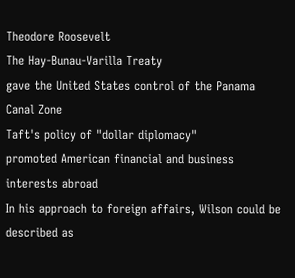Theodore Roosevelt
The Hay-Bunau-Varilla Treaty
gave the United States control of the Panama Canal Zone
Taft's policy of "dollar diplomacy"
promoted American financial and business interests abroad
In his approach to foreign affairs, Wilson could be described as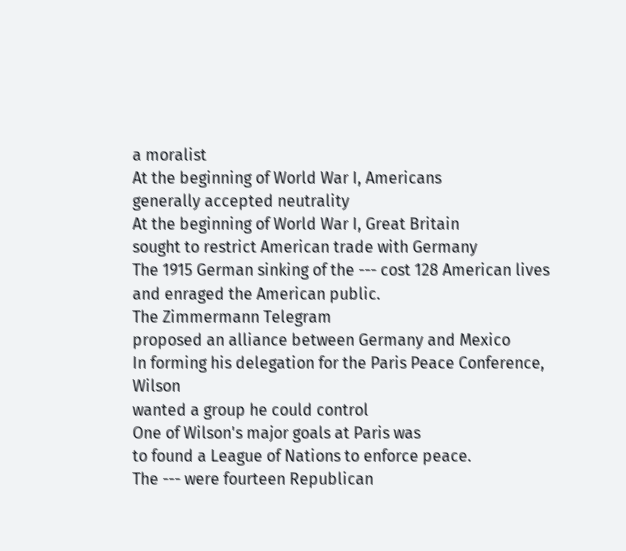a moralist
At the beginning of World War I, Americans
generally accepted neutrality
At the beginning of World War I, Great Britain
sought to restrict American trade with Germany
The 1915 German sinking of the --- cost 128 American lives and enraged the American public.
The Zimmermann Telegram
proposed an alliance between Germany and Mexico
In forming his delegation for the Paris Peace Conference, Wilson
wanted a group he could control
One of Wilson's major goals at Paris was
to found a League of Nations to enforce peace.
The --- were fourteen Republican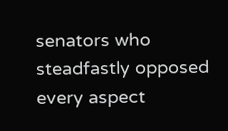senators who steadfastly opposed every aspect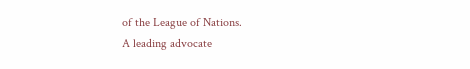of the League of Nations.
A leading advocate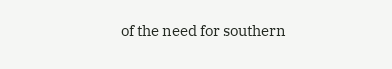of the need for southern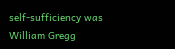self-sufficiency was
William Gregg